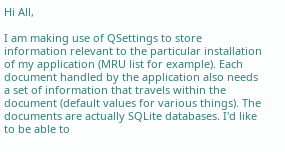Hi All,

I am making use of QSettings to store information relevant to the particular installation of my application (MRU list for example). Each document handled by the application also needs a set of information that travels within the document (default values for various things). The documents are actually SQLite databases. I'd like to be able to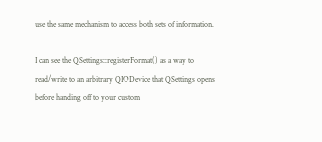use the same mechanism to access both sets of information.

I can see the QSettings::registerFormat() as a way to read/write to an arbitrary QIODevice that QSettings opens before handing off to your custom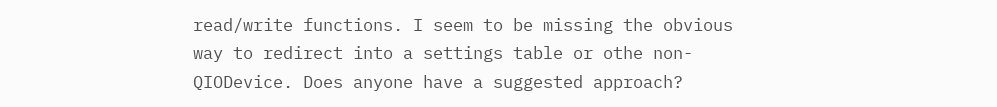read/write functions. I seem to be missing the obvious way to redirect into a settings table or othe non-QIODevice. Does anyone have a suggested approach?